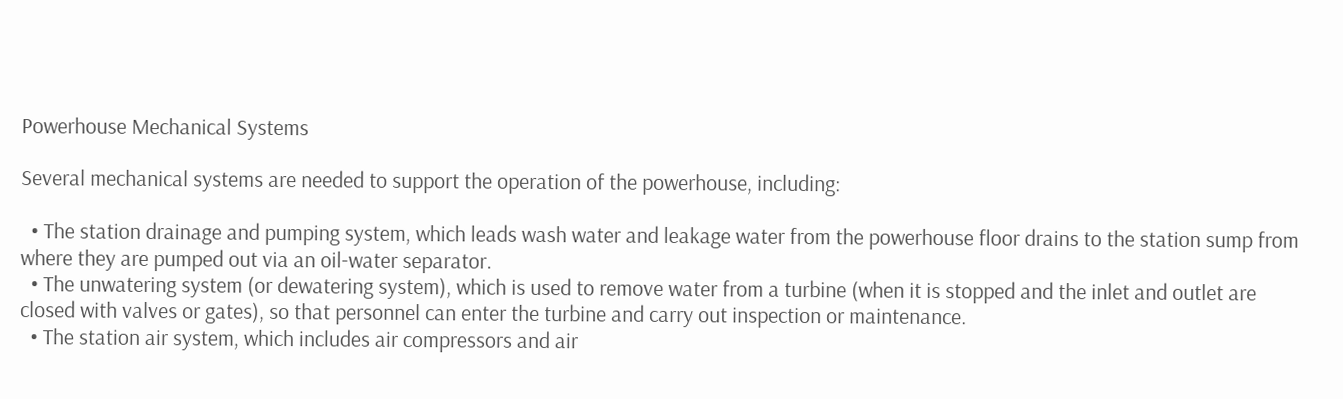Powerhouse Mechanical Systems

Several mechanical systems are needed to support the operation of the powerhouse, including:

  • The station drainage and pumping system, which leads wash water and leakage water from the powerhouse floor drains to the station sump from where they are pumped out via an oil-water separator.
  • The unwatering system (or dewatering system), which is used to remove water from a turbine (when it is stopped and the inlet and outlet are closed with valves or gates), so that personnel can enter the turbine and carry out inspection or maintenance.
  • The station air system, which includes air compressors and air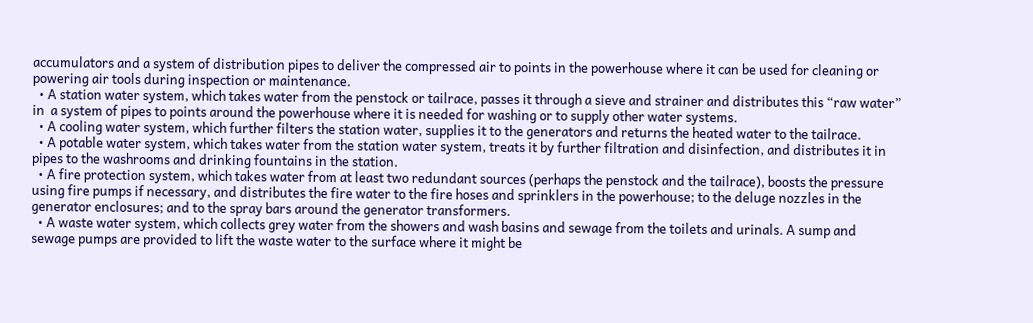accumulators and a system of distribution pipes to deliver the compressed air to points in the powerhouse where it can be used for cleaning or powering air tools during inspection or maintenance.
  • A station water system, which takes water from the penstock or tailrace, passes it through a sieve and strainer and distributes this “raw water” in  a system of pipes to points around the powerhouse where it is needed for washing or to supply other water systems.
  • A cooling water system, which further filters the station water, supplies it to the generators and returns the heated water to the tailrace.
  • A potable water system, which takes water from the station water system, treats it by further filtration and disinfection, and distributes it in pipes to the washrooms and drinking fountains in the station.
  • A fire protection system, which takes water from at least two redundant sources (perhaps the penstock and the tailrace), boosts the pressure using fire pumps if necessary, and distributes the fire water to the fire hoses and sprinklers in the powerhouse; to the deluge nozzles in the generator enclosures; and to the spray bars around the generator transformers.
  • A waste water system, which collects grey water from the showers and wash basins and sewage from the toilets and urinals. A sump and sewage pumps are provided to lift the waste water to the surface where it might be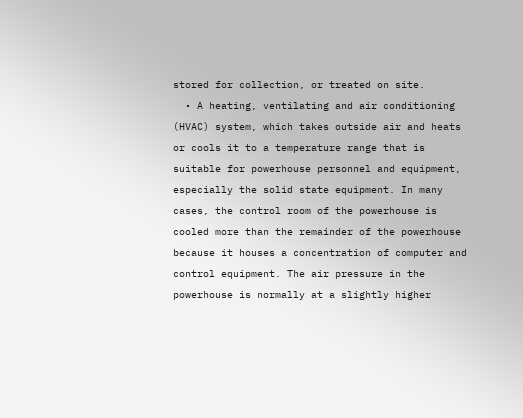stored for collection, or treated on site.
  • A heating, ventilating and air conditioning (HVAC) system, which takes outside air and heats or cools it to a temperature range that is suitable for powerhouse personnel and equipment, especially the solid state equipment. In many cases, the control room of the powerhouse is cooled more than the remainder of the powerhouse because it houses a concentration of computer and control equipment. The air pressure in the powerhouse is normally at a slightly higher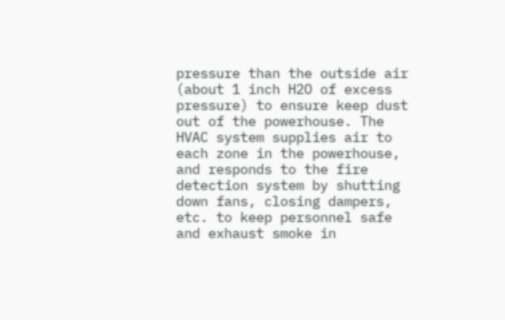pressure than the outside air (about 1 inch H2O of excess pressure) to ensure keep dust out of the powerhouse. The HVAC system supplies air to each zone in the powerhouse, and responds to the fire detection system by shutting down fans, closing dampers, etc. to keep personnel safe and exhaust smoke in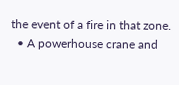the event of a fire in that zone.
  • A powerhouse crane and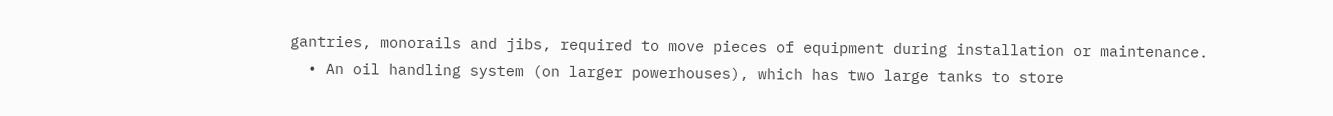gantries, monorails and jibs, required to move pieces of equipment during installation or maintenance.
  • An oil handling system (on larger powerhouses), which has two large tanks to store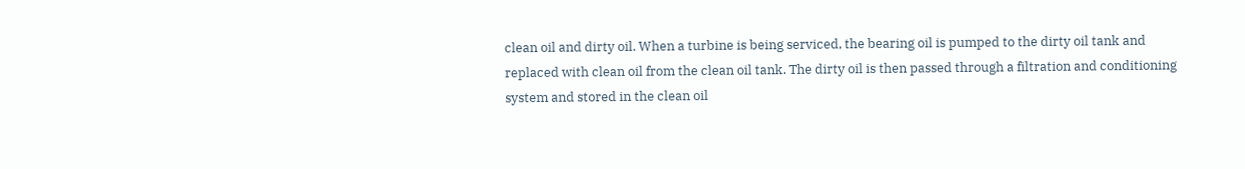clean oil and dirty oil. When a turbine is being serviced, the bearing oil is pumped to the dirty oil tank and replaced with clean oil from the clean oil tank. The dirty oil is then passed through a filtration and conditioning system and stored in the clean oil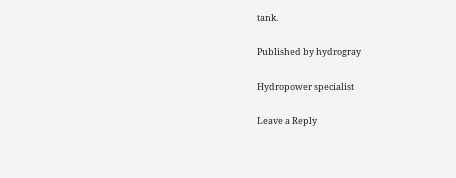tank.

Published by hydrogray

Hydropower specialist

Leave a Reply